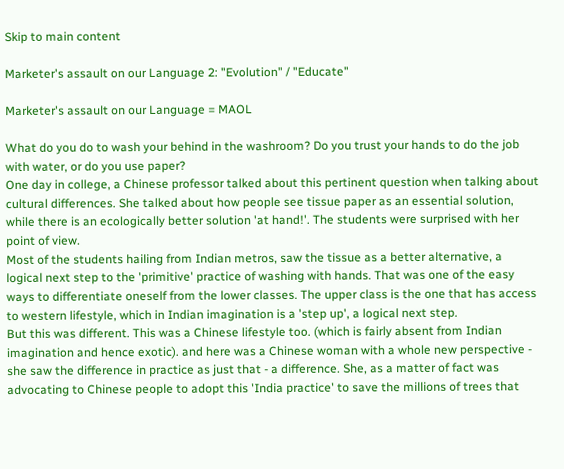Skip to main content

Marketer's assault on our Language 2: "Evolution" / "Educate"

Marketer's assault on our Language = MAOL

What do you do to wash your behind in the washroom? Do you trust your hands to do the job with water, or do you use paper?
One day in college, a Chinese professor talked about this pertinent question when talking about cultural differences. She talked about how people see tissue paper as an essential solution, while there is an ecologically better solution 'at hand!'. The students were surprised with her point of view.
Most of the students hailing from Indian metros, saw the tissue as a better alternative, a logical next step to the 'primitive' practice of washing with hands. That was one of the easy ways to differentiate oneself from the lower classes. The upper class is the one that has access to western lifestyle, which in Indian imagination is a 'step up', a logical next step.
But this was different. This was a Chinese lifestyle too. (which is fairly absent from Indian imagination and hence exotic). and here was a Chinese woman with a whole new perspective -  she saw the difference in practice as just that - a difference. She, as a matter of fact was advocating to Chinese people to adopt this 'India practice' to save the millions of trees that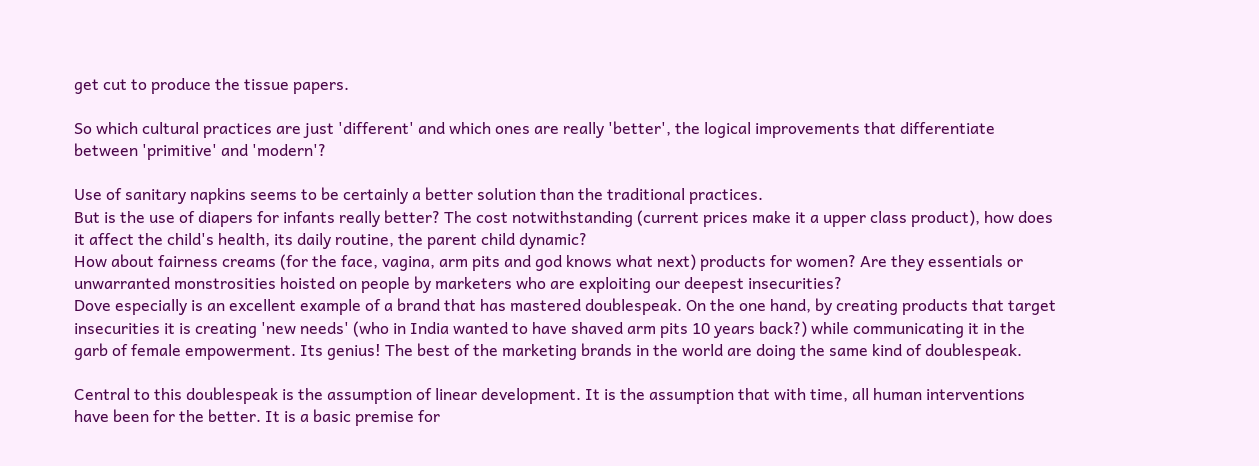get cut to produce the tissue papers.

So which cultural practices are just 'different' and which ones are really 'better', the logical improvements that differentiate between 'primitive' and 'modern'?

Use of sanitary napkins seems to be certainly a better solution than the traditional practices.
But is the use of diapers for infants really better? The cost notwithstanding (current prices make it a upper class product), how does it affect the child's health, its daily routine, the parent child dynamic?
How about fairness creams (for the face, vagina, arm pits and god knows what next) products for women? Are they essentials or unwarranted monstrosities hoisted on people by marketers who are exploiting our deepest insecurities?
Dove especially is an excellent example of a brand that has mastered doublespeak. On the one hand, by creating products that target insecurities it is creating 'new needs' (who in India wanted to have shaved arm pits 10 years back?) while communicating it in the garb of female empowerment. Its genius! The best of the marketing brands in the world are doing the same kind of doublespeak.

Central to this doublespeak is the assumption of linear development. It is the assumption that with time, all human interventions have been for the better. It is a basic premise for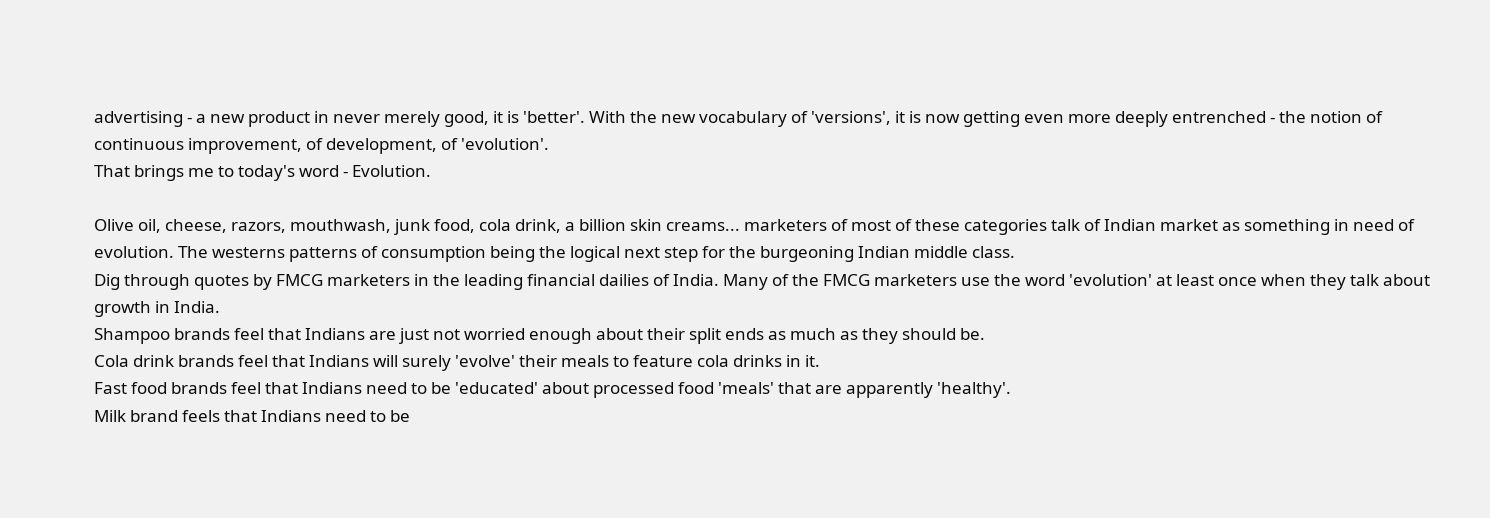advertising - a new product in never merely good, it is 'better'. With the new vocabulary of 'versions', it is now getting even more deeply entrenched - the notion of continuous improvement, of development, of 'evolution'.
That brings me to today's word - Evolution.

Olive oil, cheese, razors, mouthwash, junk food, cola drink, a billion skin creams... marketers of most of these categories talk of Indian market as something in need of evolution. The westerns patterns of consumption being the logical next step for the burgeoning Indian middle class.
Dig through quotes by FMCG marketers in the leading financial dailies of India. Many of the FMCG marketers use the word 'evolution' at least once when they talk about growth in India.
Shampoo brands feel that Indians are just not worried enough about their split ends as much as they should be.
Cola drink brands feel that Indians will surely 'evolve' their meals to feature cola drinks in it.
Fast food brands feel that Indians need to be 'educated' about processed food 'meals' that are apparently 'healthy'.
Milk brand feels that Indians need to be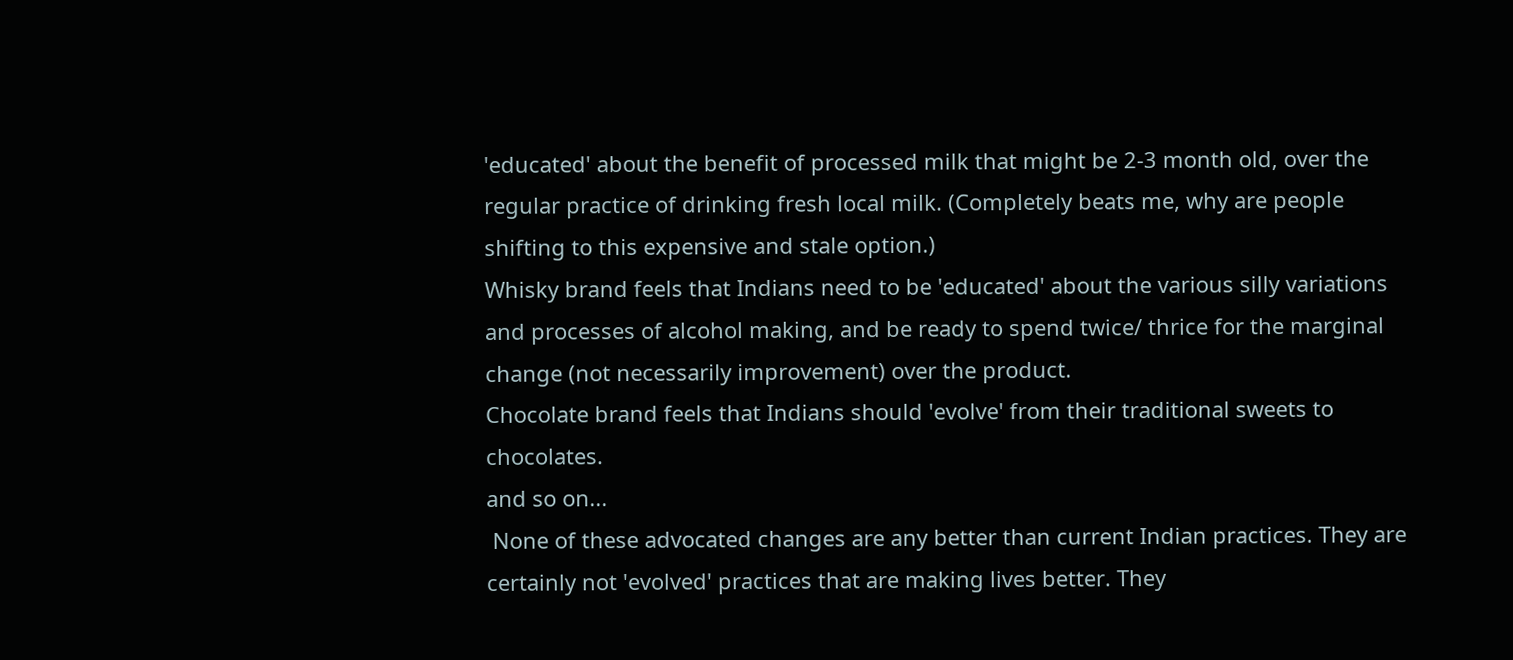'educated' about the benefit of processed milk that might be 2-3 month old, over the regular practice of drinking fresh local milk. (Completely beats me, why are people shifting to this expensive and stale option.)
Whisky brand feels that Indians need to be 'educated' about the various silly variations and processes of alcohol making, and be ready to spend twice/ thrice for the marginal change (not necessarily improvement) over the product.
Chocolate brand feels that Indians should 'evolve' from their traditional sweets to chocolates.
and so on...
 None of these advocated changes are any better than current Indian practices. They are certainly not 'evolved' practices that are making lives better. They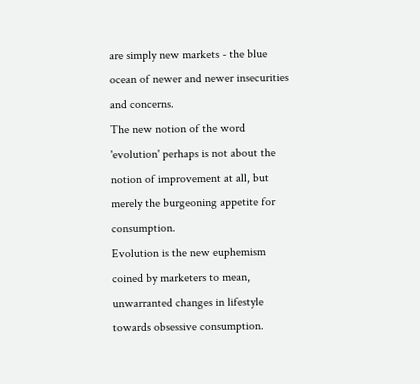are simply new markets - the blue ocean of newer and newer insecurities and concerns.
The new notion of the word 'evolution' perhaps is not about the notion of improvement at all, but merely the burgeoning appetite for consumption.
Evolution is the new euphemism coined by marketers to mean, unwarranted changes in lifestyle towards obsessive consumption.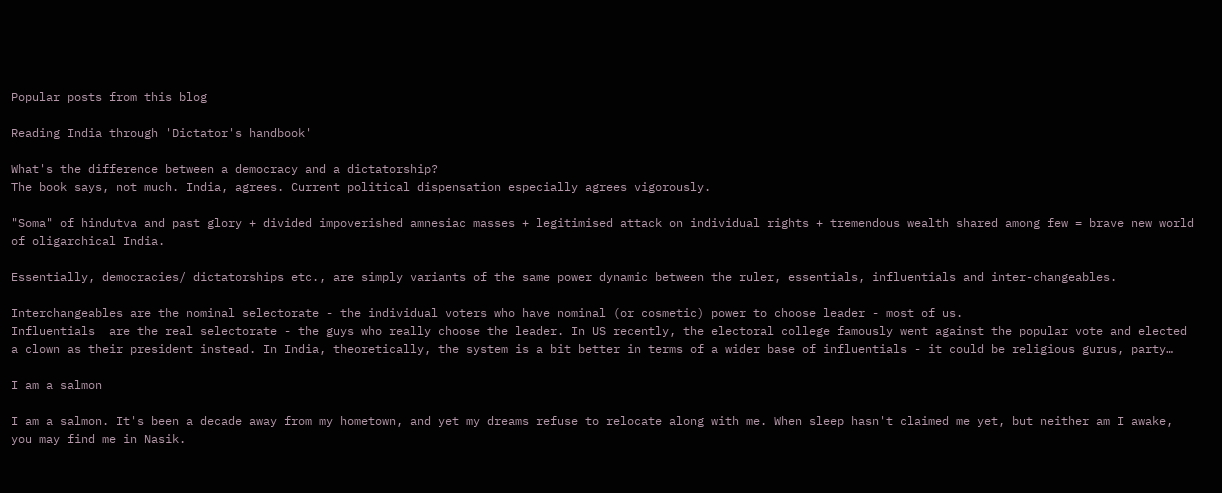Popular posts from this blog

Reading India through 'Dictator's handbook'

What's the difference between a democracy and a dictatorship?
The book says, not much. India, agrees. Current political dispensation especially agrees vigorously.

"Soma" of hindutva and past glory + divided impoverished amnesiac masses + legitimised attack on individual rights + tremendous wealth shared among few = brave new world of oligarchical India.

Essentially, democracies/ dictatorships etc., are simply variants of the same power dynamic between the ruler, essentials, influentials and inter-changeables.

Interchangeables are the nominal selectorate - the individual voters who have nominal (or cosmetic) power to choose leader - most of us.
Influentials  are the real selectorate - the guys who really choose the leader. In US recently, the electoral college famously went against the popular vote and elected a clown as their president instead. In India, theoretically, the system is a bit better in terms of a wider base of influentials - it could be religious gurus, party…

I am a salmon

I am a salmon. It's been a decade away from my hometown, and yet my dreams refuse to relocate along with me. When sleep hasn't claimed me yet, but neither am I awake, you may find me in Nasik.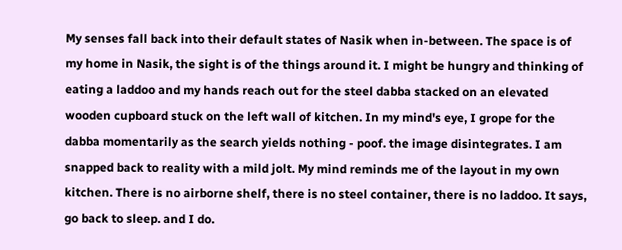My senses fall back into their default states of Nasik when in-between. The space is of my home in Nasik, the sight is of the things around it. I might be hungry and thinking of eating a laddoo and my hands reach out for the steel dabba stacked on an elevated wooden cupboard stuck on the left wall of kitchen. In my mind's eye, I grope for the dabba momentarily as the search yields nothing - poof. the image disintegrates. I am snapped back to reality with a mild jolt. My mind reminds me of the layout in my own kitchen. There is no airborne shelf, there is no steel container, there is no laddoo. It says, go back to sleep. and I do.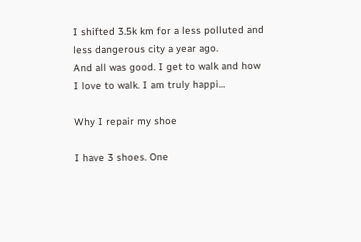I shifted 3.5k km for a less polluted and less dangerous city a year ago.
And all was good. I get to walk and how I love to walk. I am truly happi…

Why I repair my shoe

I have 3 shoes. One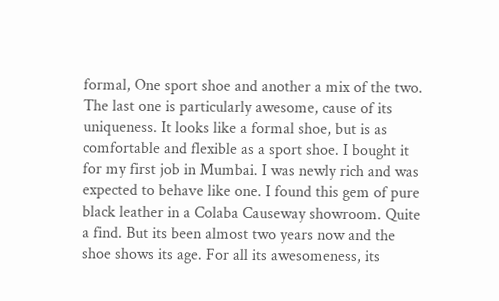formal, One sport shoe and another a mix of the two. The last one is particularly awesome, cause of its uniqueness. It looks like a formal shoe, but is as comfortable and flexible as a sport shoe. I bought it for my first job in Mumbai. I was newly rich and was expected to behave like one. I found this gem of pure black leather in a Colaba Causeway showroom. Quite a find. But its been almost two years now and the shoe shows its age. For all its awesomeness, its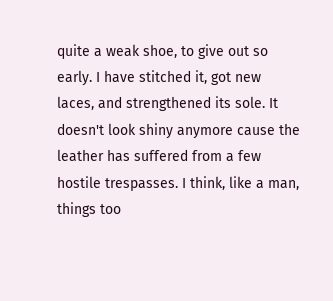quite a weak shoe, to give out so early. I have stitched it, got new laces, and strengthened its sole. It doesn't look shiny anymore cause the leather has suffered from a few hostile trespasses. I think, like a man, things too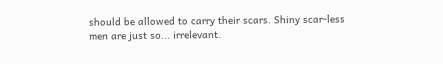should be allowed to carry their scars. Shiny scar-less men are just so... irrelevant.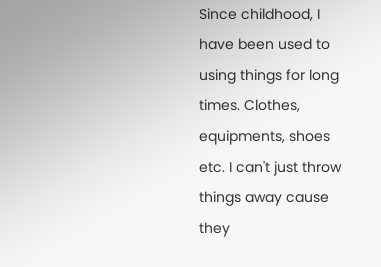Since childhood, I have been used to using things for long times. Clothes, equipments, shoes etc. I can't just throw things away cause they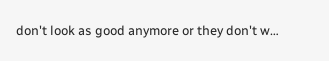don't look as good anymore or they don't w…